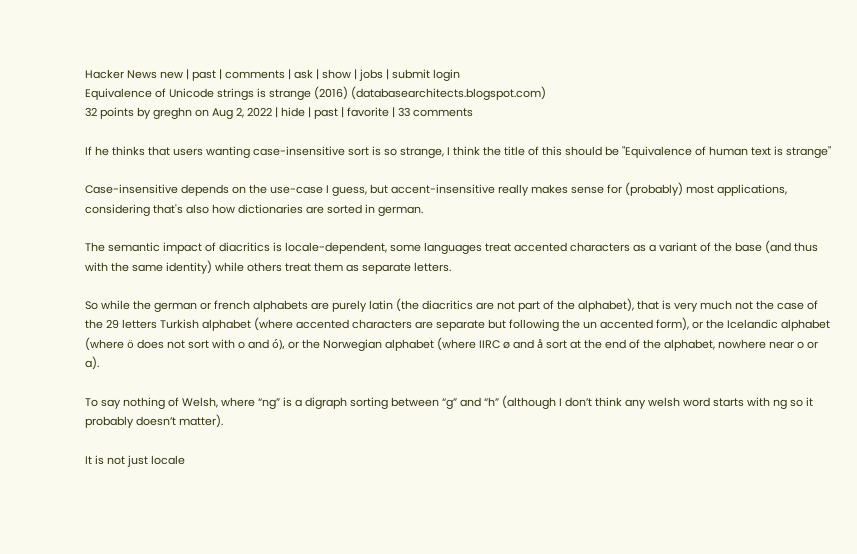Hacker News new | past | comments | ask | show | jobs | submit login
Equivalence of Unicode strings is strange (2016) (databasearchitects.blogspot.com)
32 points by greghn on Aug 2, 2022 | hide | past | favorite | 33 comments

If he thinks that users wanting case-insensitive sort is so strange, I think the title of this should be "Equivalence of human text is strange"

Case-insensitive depends on the use-case I guess, but accent-insensitive really makes sense for (probably) most applications, considering that's also how dictionaries are sorted in german.

The semantic impact of diacritics is locale-dependent, some languages treat accented characters as a variant of the base (and thus with the same identity) while others treat them as separate letters.

So while the german or french alphabets are purely latin (the diacritics are not part of the alphabet), that is very much not the case of the 29 letters Turkish alphabet (where accented characters are separate but following the un accented form), or the Icelandic alphabet (where ö does not sort with o and ó), or the Norwegian alphabet (where IIRC ø and å sort at the end of the alphabet, nowhere near o or a).

To say nothing of Welsh, where “ng” is a digraph sorting between “g” and “h” (although I don’t think any welsh word starts with ng so it probably doesn’t matter).

It is not just locale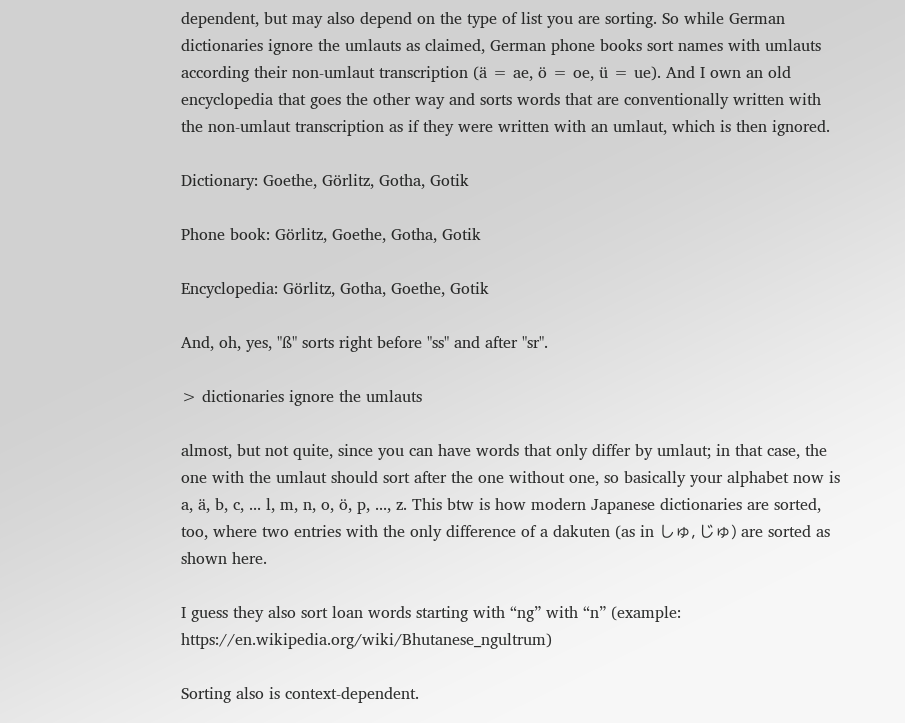dependent, but may also depend on the type of list you are sorting. So while German dictionaries ignore the umlauts as claimed, German phone books sort names with umlauts according their non-umlaut transcription (ä = ae, ö = oe, ü = ue). And I own an old encyclopedia that goes the other way and sorts words that are conventionally written with the non-umlaut transcription as if they were written with an umlaut, which is then ignored.

Dictionary: Goethe, Görlitz, Gotha, Gotik

Phone book: Görlitz, Goethe, Gotha, Gotik

Encyclopedia: Görlitz, Gotha, Goethe, Gotik

And, oh, yes, "ß" sorts right before "ss" and after "sr".

> dictionaries ignore the umlauts

almost, but not quite, since you can have words that only differ by umlaut; in that case, the one with the umlaut should sort after the one without one, so basically your alphabet now is a, ä, b, c, ... l, m, n, o, ö, p, ..., z. This btw is how modern Japanese dictionaries are sorted, too, where two entries with the only difference of a dakuten (as in しゅ, じゅ) are sorted as shown here.

I guess they also sort loan words starting with “ng” with “n” (example: https://en.wikipedia.org/wiki/Bhutanese_ngultrum)

Sorting also is context-dependent.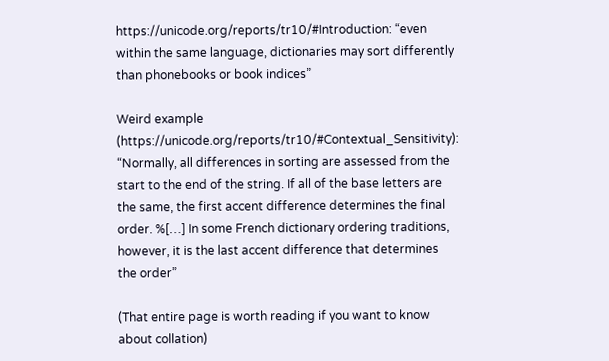https://unicode.org/reports/tr10/#Introduction: “even within the same language, dictionaries may sort differently than phonebooks or book indices”

Weird example (https://unicode.org/reports/tr10/#Contextual_Sensitivity): “Normally, all differences in sorting are assessed from the start to the end of the string. If all of the base letters are the same, the first accent difference determines the final order. %[…] In some French dictionary ordering traditions, however, it is the last accent difference that determines the order”

(That entire page is worth reading if you want to know about collation)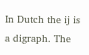In Dutch the ij is a digraph. The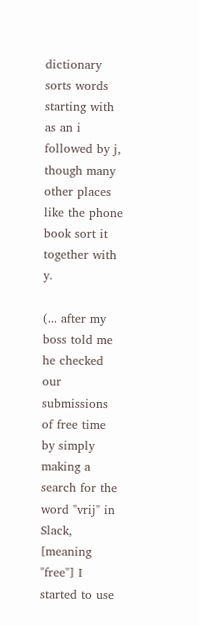dictionary sorts words starting with as an i followed by j, though many other places like the phone book sort it together with y.

(... after my boss told me he checked our submissions of free time by simply making a search for the word "vrij" in Slack, [meaning "free"] I started to use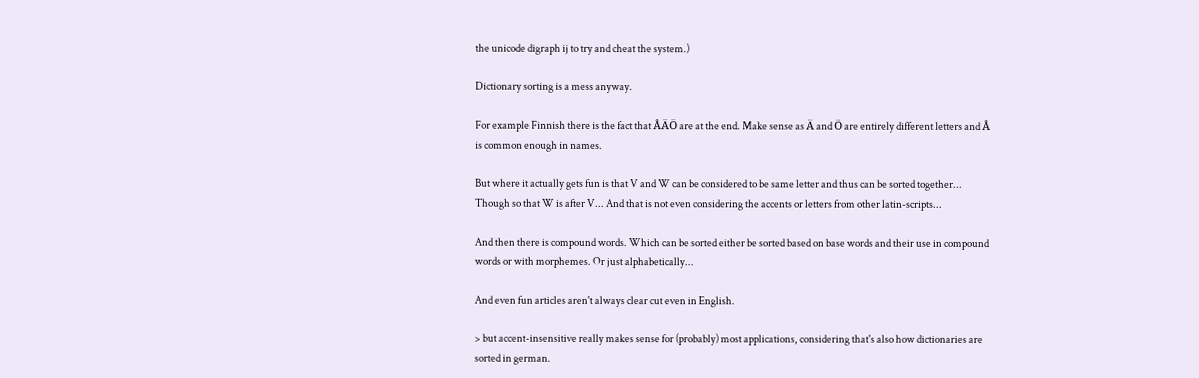the unicode digraph ij to try and cheat the system.)

Dictionary sorting is a mess anyway.

For example Finnish there is the fact that ÅÄÖ are at the end. Make sense as Ä and Ö are entirely different letters and Å is common enough in names.

But where it actually gets fun is that V and W can be considered to be same letter and thus can be sorted together... Though so that W is after V... And that is not even considering the accents or letters from other latin-scripts...

And then there is compound words. Which can be sorted either be sorted based on base words and their use in compound words or with morphemes. Or just alphabetically...

And even fun articles aren't always clear cut even in English.

> but accent-insensitive really makes sense for (probably) most applications, considering that's also how dictionaries are sorted in german.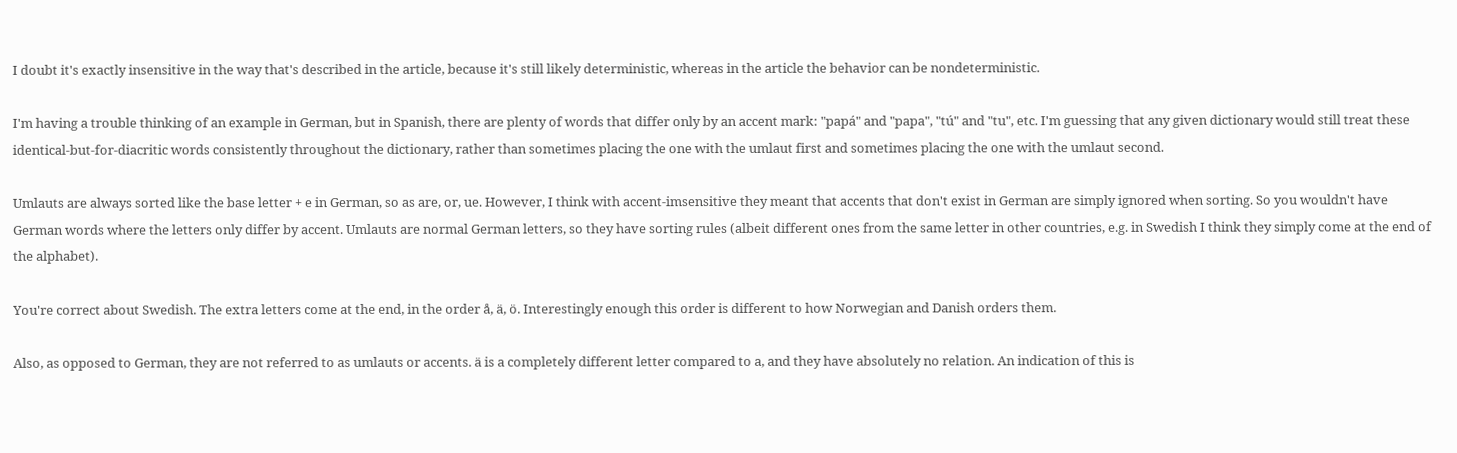I doubt it's exactly insensitive in the way that's described in the article, because it's still likely deterministic, whereas in the article the behavior can be nondeterministic.

I'm having a trouble thinking of an example in German, but in Spanish, there are plenty of words that differ only by an accent mark: "papá" and "papa", "tú" and "tu", etc. I'm guessing that any given dictionary would still treat these identical-but-for-diacritic words consistently throughout the dictionary, rather than sometimes placing the one with the umlaut first and sometimes placing the one with the umlaut second.

Umlauts are always sorted like the base letter + e in German, so as are, or, ue. However, I think with accent-imsensitive they meant that accents that don't exist in German are simply ignored when sorting. So you wouldn't have German words where the letters only differ by accent. Umlauts are normal German letters, so they have sorting rules (albeit different ones from the same letter in other countries, e.g. in Swedish I think they simply come at the end of the alphabet).

You're correct about Swedish. The extra letters come at the end, in the order å, ä, ö. Interestingly enough this order is different to how Norwegian and Danish orders them.

Also, as opposed to German, they are not referred to as umlauts or accents. ä is a completely different letter compared to a, and they have absolutely no relation. An indication of this is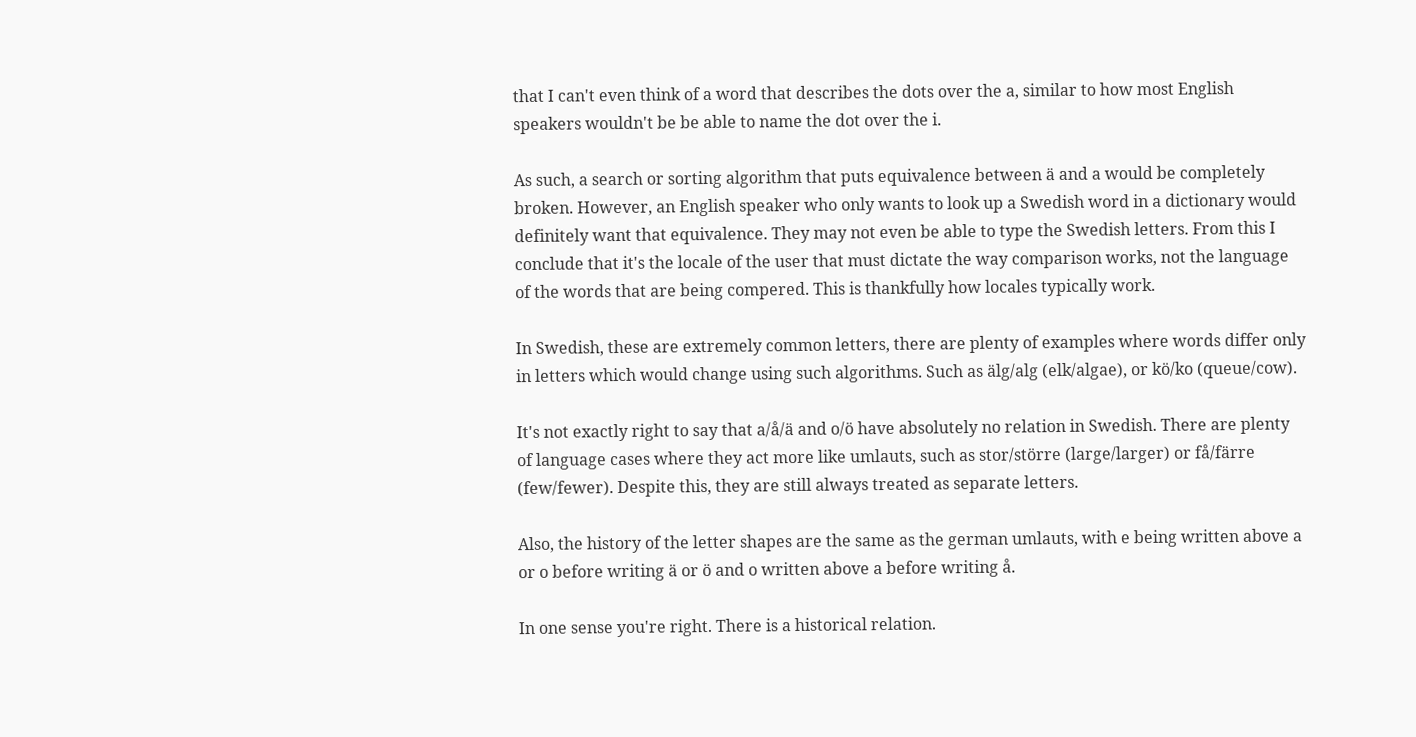that I can't even think of a word that describes the dots over the a, similar to how most English speakers wouldn't be be able to name the dot over the i.

As such, a search or sorting algorithm that puts equivalence between ä and a would be completely broken. However, an English speaker who only wants to look up a Swedish word in a dictionary would definitely want that equivalence. They may not even be able to type the Swedish letters. From this I conclude that it's the locale of the user that must dictate the way comparison works, not the language of the words that are being compered. This is thankfully how locales typically work.

In Swedish, these are extremely common letters, there are plenty of examples where words differ only in letters which would change using such algorithms. Such as älg/alg (elk/algae), or kö/ko (queue/cow).

It's not exactly right to say that a/å/ä and o/ö have absolutely no relation in Swedish. There are plenty of language cases where they act more like umlauts, such as stor/större (large/larger) or få/färre (few/fewer). Despite this, they are still always treated as separate letters.

Also, the history of the letter shapes are the same as the german umlauts, with e being written above a or o before writing ä or ö and o written above a before writing å.

In one sense you're right. There is a historical relation.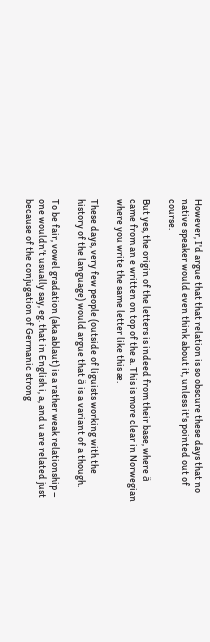However, I'd argue that that relation is so obscure these days that no native speaker would even think about it, unless it's pointed out of course.

But yes, the origin of the letters is indeed from their base, where ä came from an e written on top of the a. This is more clear in Norwegian where you write the same letter like this æ.

These days, very few people (outside of liguists working with the history of the language) would argue that ä is a variant of a though.

To be fair, vowel gradation (aka ablaut) is a rather weak relationship – one wouldn’t usually say, eg. that in English i, a, and u are related just because of the conjugation of Germanic strong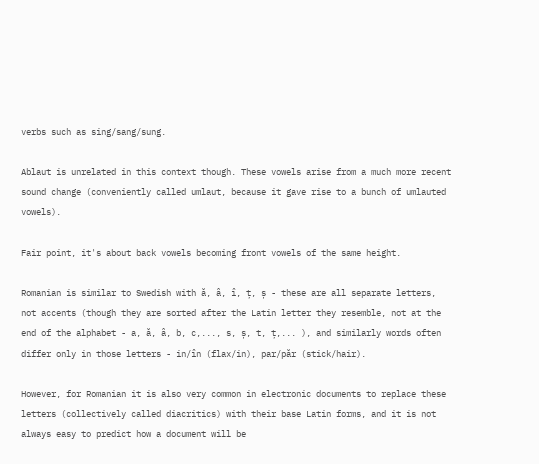verbs such as sing/sang/sung.

Ablaut is unrelated in this context though. These vowels arise from a much more recent sound change (conveniently called umlaut, because it gave rise to a bunch of umlauted vowels).

Fair point, it's about back vowels becoming front vowels of the same height.

Romanian is similar to Swedish with ă, â, î, ț, ș - these are all separate letters, not accents (though they are sorted after the Latin letter they resemble, not at the end of the alphabet - a, ă, â, b, c,..., s, ș, t, ț,... ), and similarly words often differ only in those letters - in/în (flax/in), par/păr (stick/hair).

However, for Romanian it is also very common in electronic documents to replace these letters (collectively called diacritics) with their base Latin forms, and it is not always easy to predict how a document will be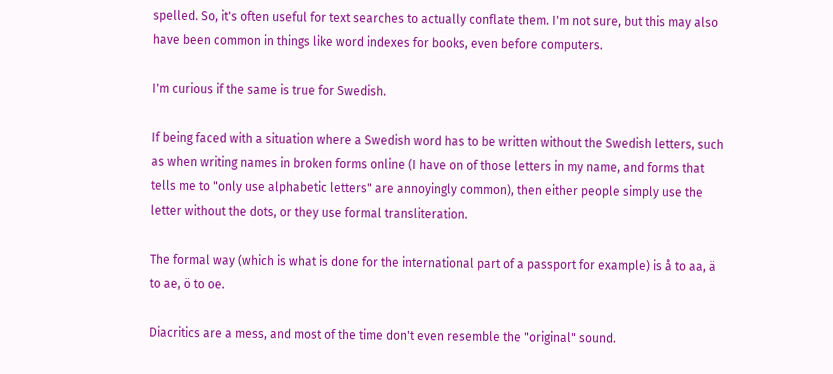spelled. So, it's often useful for text searches to actually conflate them. I'm not sure, but this may also have been common in things like word indexes for books, even before computers.

I'm curious if the same is true for Swedish.

If being faced with a situation where a Swedish word has to be written without the Swedish letters, such as when writing names in broken forms online (I have on of those letters in my name, and forms that tells me to "only use alphabetic letters" are annoyingly common), then either people simply use the letter without the dots, or they use formal transliteration.

The formal way (which is what is done for the international part of a passport for example) is å to aa, ä to ae, ö to oe.

Diacritics are a mess, and most of the time don't even resemble the "original" sound.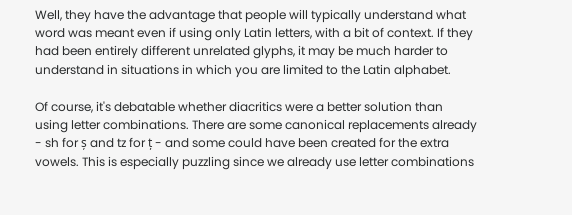Well, they have the advantage that people will typically understand what word was meant even if using only Latin letters, with a bit of context. If they had been entirely different unrelated glyphs, it may be much harder to understand in situations in which you are limited to the Latin alphabet.

Of course, it's debatable whether diacritics were a better solution than using letter combinations. There are some canonical replacements already - sh for ș and tz for ț - and some could have been created for the extra vowels. This is especially puzzling since we already use letter combinations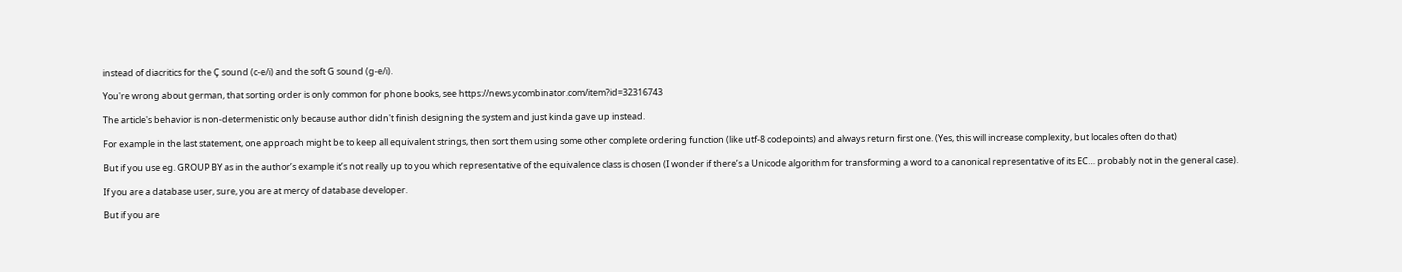instead of diacritics for the Ç sound (c-e/i) and the soft G sound (g-e/i).

You're wrong about german, that sorting order is only common for phone books, see https://news.ycombinator.com/item?id=32316743

The article's behavior is non-determenistic only because author didn't finish designing the system and just kinda gave up instead.

For example in the last statement, one approach might be to keep all equivalent strings, then sort them using some other complete ordering function (like utf-8 codepoints) and always return first one. (Yes, this will increase complexity, but locales often do that)

But if you use eg. GROUP BY as in the author’s example it’s not really up to you which representative of the equivalence class is chosen (I wonder if there’s a Unicode algorithm for transforming a word to a canonical representative of its EC… probably not in the general case).

If you are a database user, sure, you are at mercy of database developer.

But if you are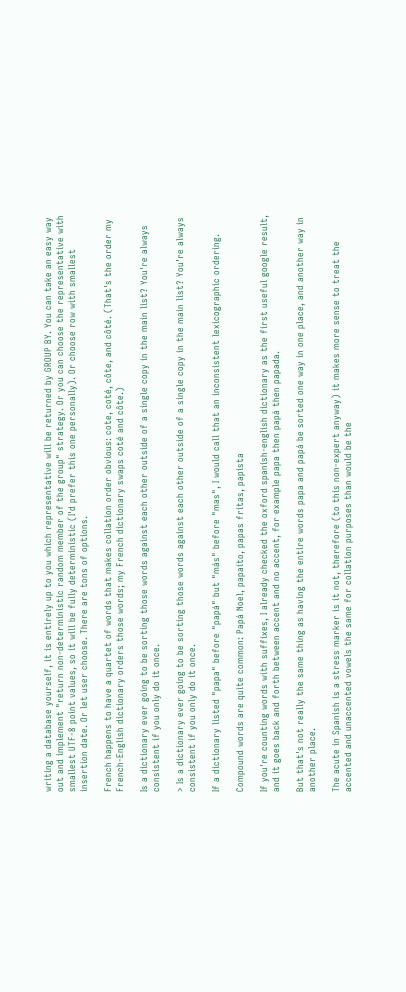writing a database yourself, it is entirely up to you which representative will be returned by GROUP BY. You can take an easy way out and implement "return non-deterministic random member of the group" strategy. Or you can choose the representative with smallest UTF-8 point values, so it will be fully deterministic (I'd prefer this one personally). Or choose row with smallest insertion date. Or let user choose. There are tons of options.

French happens to have a quartet of words that makes collation order obvious: cote, coté, côte, and côté. (That's the order my French-English dictionary orders those words; my French dictionary swaps coté and côte.)

Is a dictionary ever going to be sorting those words against each other outside of a single copy in the main list? You're always consistent if you only do it once.

> Is a dictionary ever going to be sorting those words against each other outside of a single copy in the main list? You're always consistent if you only do it once.

If a dictionary listed "papa" before "papá" but "más" before "mas", I would call that an inconsistent lexicographic ordering.

Compound words are quite common: Papá Noel, papaíto, papas fritas, papista

If you're counting words with suffixes, I already checked the oxford spanish-english dictionary as the first useful google result, and it goes back and forth between accent and no accent, for example papa then papá then papada.

But that's not really the same thing as having the entire words papa and papá be sorted one way in one place, and another way in another place.

The acute in Spanish is a stress marker is it not, therefore (to this non-expert anyway) it makes more sense to treat the accented and unaccented vowels the same for collation purposes than would be the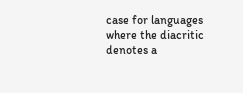case for languages where the diacritic denotes a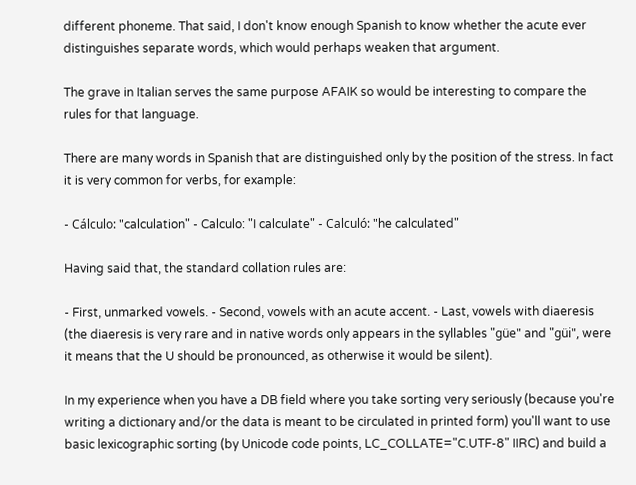different phoneme. That said, I don't know enough Spanish to know whether the acute ever distinguishes separate words, which would perhaps weaken that argument.

The grave in Italian serves the same purpose AFAIK so would be interesting to compare the rules for that language.

There are many words in Spanish that are distinguished only by the position of the stress. In fact it is very common for verbs, for example:

- Cálculo: "calculation" - Calculo: "I calculate" - Calculó: "he calculated"

Having said that, the standard collation rules are:

- First, unmarked vowels. - Second, vowels with an acute accent. - Last, vowels with diaeresis (the diaeresis is very rare and in native words only appears in the syllables "güe" and "güi", were it means that the U should be pronounced, as otherwise it would be silent).

In my experience when you have a DB field where you take sorting very seriously (because you're writing a dictionary and/or the data is meant to be circulated in printed form) you'll want to use basic lexicographic sorting (by Unicode code points, LC_COLLATE="C.UTF-8" IIRC) and build a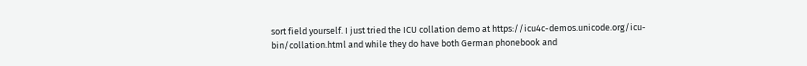sort field yourself. I just tried the ICU collation demo at https://icu4c-demos.unicode.org/icu-bin/collation.html and while they do have both German phonebook and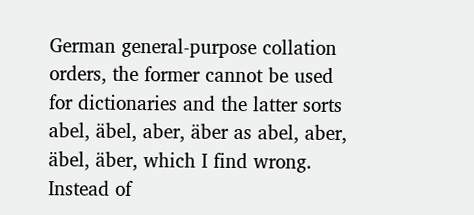German general-purpose collation orders, the former cannot be used for dictionaries and the latter sorts abel, äbel, aber, äber as abel, aber, äbel, äber, which I find wrong. Instead of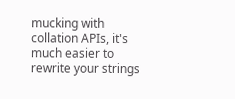mucking with collation APIs, it's much easier to rewrite your strings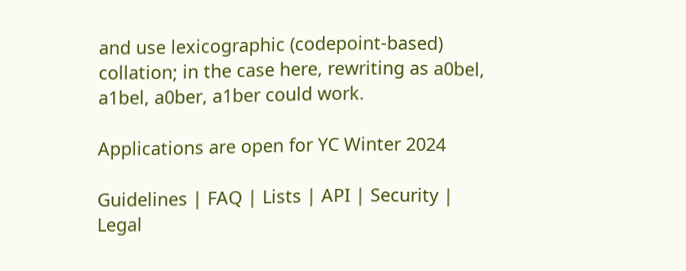and use lexicographic (codepoint-based) collation; in the case here, rewriting as a0bel, a1bel, a0ber, a1ber could work.

Applications are open for YC Winter 2024

Guidelines | FAQ | Lists | API | Security | Legal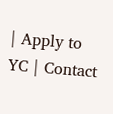| Apply to YC | Contact